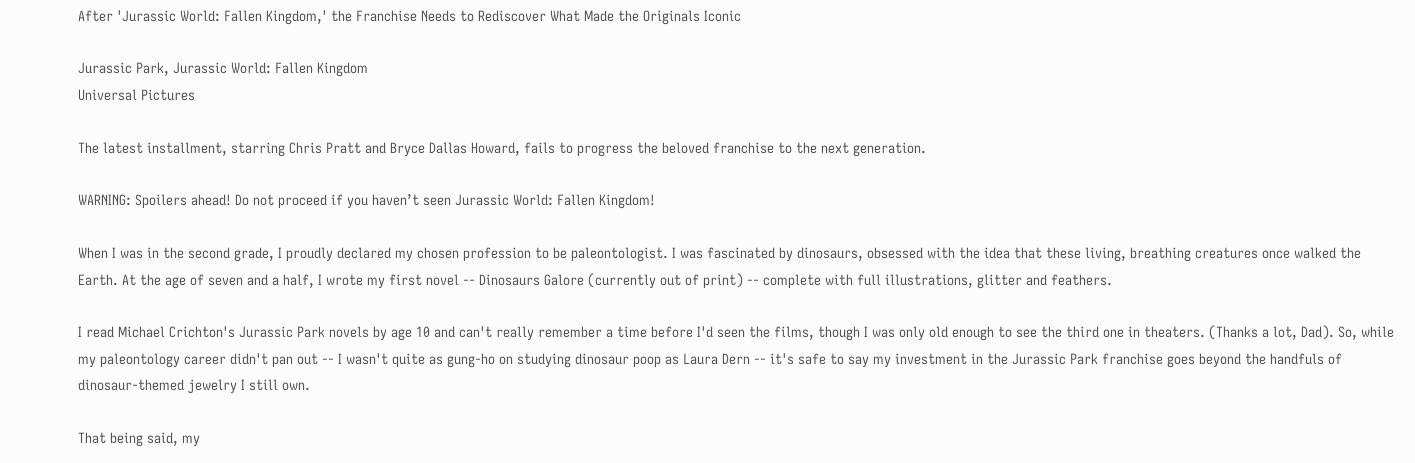After 'Jurassic World: Fallen Kingdom,' the Franchise Needs to Rediscover What Made the Originals Iconic

Jurassic Park, Jurassic World: Fallen Kingdom
Universal Pictures

The latest installment, starring Chris Pratt and Bryce Dallas Howard, fails to progress the beloved franchise to the next generation.

WARNING: Spoilers ahead! Do not proceed if you haven’t seen Jurassic World: Fallen Kingdom!

When I was in the second grade, I proudly declared my chosen profession to be paleontologist. I was fascinated by dinosaurs, obsessed with the idea that these living, breathing creatures once walked the Earth. At the age of seven and a half, I wrote my first novel -- Dinosaurs Galore (currently out of print) -- complete with full illustrations, glitter and feathers.

I read Michael Crichton's Jurassic Park novels by age 10 and can't really remember a time before I'd seen the films, though I was only old enough to see the third one in theaters. (Thanks a lot, Dad). So, while my paleontology career didn't pan out -- I wasn't quite as gung-ho on studying dinosaur poop as Laura Dern -- it's safe to say my investment in the Jurassic Park franchise goes beyond the handfuls of dinosaur-themed jewelry I still own.

That being said, my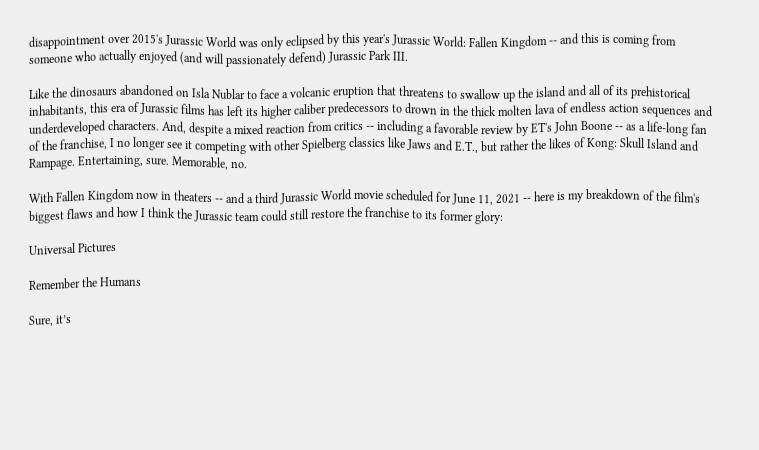disappointment over 2015's Jurassic World was only eclipsed by this year's Jurassic World: Fallen Kingdom -- and this is coming from someone who actually enjoyed (and will passionately defend) Jurassic Park III.

Like the dinosaurs abandoned on Isla Nublar to face a volcanic eruption that threatens to swallow up the island and all of its prehistorical inhabitants, this era of Jurassic films has left its higher caliber predecessors to drown in the thick molten lava of endless action sequences and underdeveloped characters. And, despite a mixed reaction from critics -- including a favorable review by ET's John Boone -- as a life-long fan of the franchise, I no longer see it competing with other Spielberg classics like Jaws and E.T., but rather the likes of Kong: Skull Island and Rampage. Entertaining, sure. Memorable, no.

With Fallen Kingdom now in theaters -- and a third Jurassic World movie scheduled for June 11, 2021 -- here is my breakdown of the film's biggest flaws and how I think the Jurassic team could still restore the franchise to its former glory:

Universal Pictures

Remember the Humans

Sure, it’s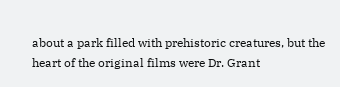about a park filled with prehistoric creatures, but the heart of the original films were Dr. Grant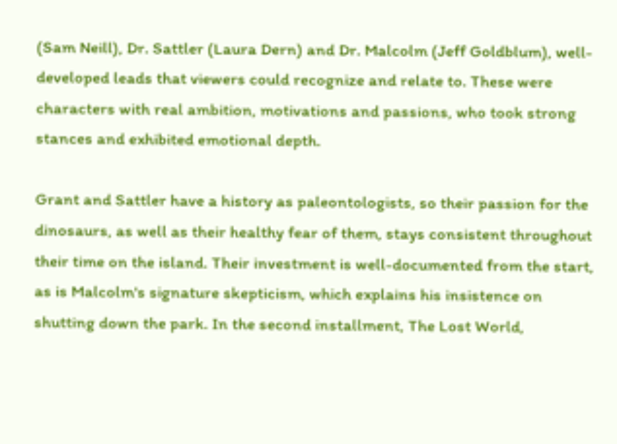(Sam Neill), Dr. Sattler (Laura Dern) and Dr. Malcolm (Jeff Goldblum), well-developed leads that viewers could recognize and relate to. These were characters with real ambition, motivations and passions, who took strong stances and exhibited emotional depth.

Grant and Sattler have a history as paleontologists, so their passion for the dinosaurs, as well as their healthy fear of them, stays consistent throughout their time on the island. Their investment is well-documented from the start, as is Malcolm's signature skepticism, which explains his insistence on shutting down the park. In the second installment, The Lost World,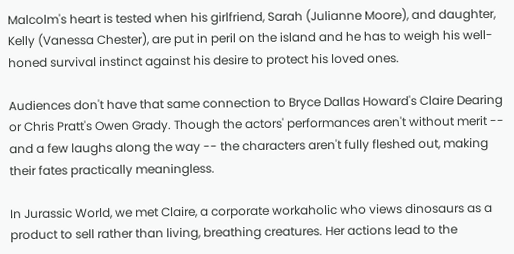Malcolm's heart is tested when his girlfriend, Sarah (Julianne Moore), and daughter, Kelly (Vanessa Chester), are put in peril on the island and he has to weigh his well-honed survival instinct against his desire to protect his loved ones.

Audiences don't have that same connection to Bryce Dallas Howard's Claire Dearing or Chris Pratt's Owen Grady. Though the actors' performances aren't without merit -- and a few laughs along the way -- the characters aren't fully fleshed out, making their fates practically meaningless.

In Jurassic World, we met Claire, a corporate workaholic who views dinosaurs as a product to sell rather than living, breathing creatures. Her actions lead to the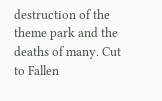destruction of the theme park and the deaths of many. Cut to Fallen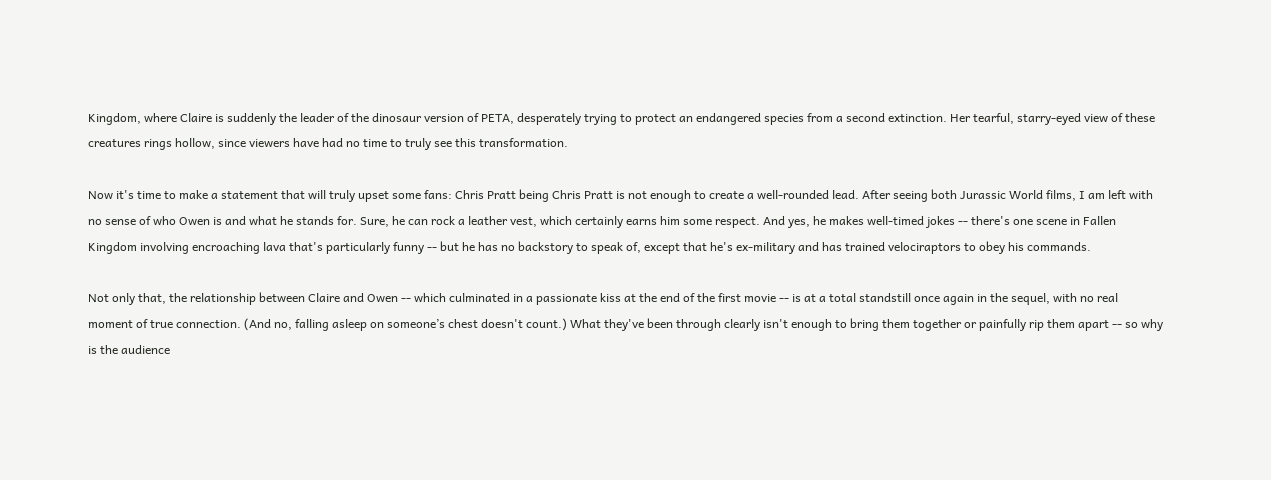Kingdom, where Claire is suddenly the leader of the dinosaur version of PETA, desperately trying to protect an endangered species from a second extinction. Her tearful, starry-eyed view of these creatures rings hollow, since viewers have had no time to truly see this transformation.

Now it's time to make a statement that will truly upset some fans: Chris Pratt being Chris Pratt is not enough to create a well-rounded lead. After seeing both Jurassic World films, I am left with no sense of who Owen is and what he stands for. Sure, he can rock a leather vest, which certainly earns him some respect. And yes, he makes well-timed jokes -- there's one scene in Fallen Kingdom involving encroaching lava that's particularly funny -- but he has no backstory to speak of, except that he's ex-military and has trained velociraptors to obey his commands.

Not only that, the relationship between Claire and Owen -- which culminated in a passionate kiss at the end of the first movie -- is at a total standstill once again in the sequel, with no real moment of true connection. (And no, falling asleep on someone’s chest doesn't count.) What they've been through clearly isn't enough to bring them together or painfully rip them apart -- so why is the audience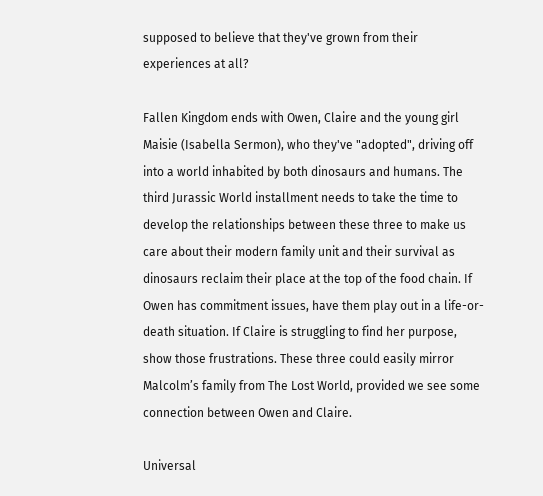supposed to believe that they've grown from their experiences at all?

Fallen Kingdom ends with Owen, Claire and the young girl Maisie (Isabella Sermon), who they've "adopted", driving off into a world inhabited by both dinosaurs and humans. The third Jurassic World installment needs to take the time to develop the relationships between these three to make us care about their modern family unit and their survival as dinosaurs reclaim their place at the top of the food chain. If Owen has commitment issues, have them play out in a life-or-death situation. If Claire is struggling to find her purpose, show those frustrations. These three could easily mirror Malcolm’s family from The Lost World, provided we see some connection between Owen and Claire.

Universal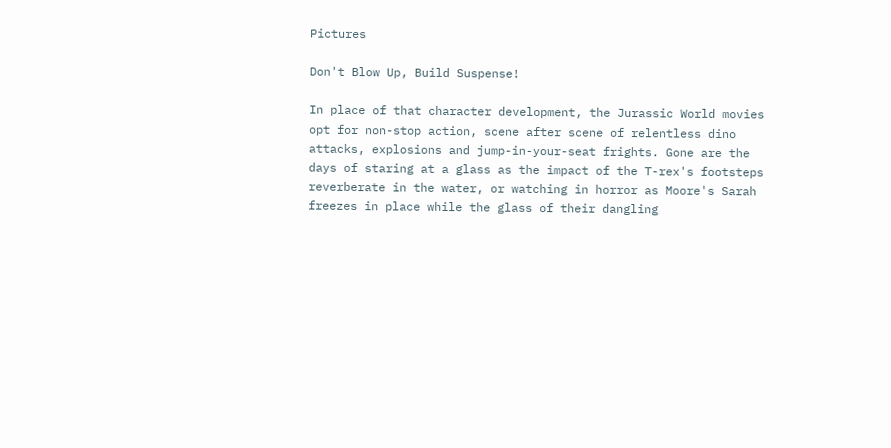Pictures

Don't Blow Up, Build Suspense!

In place of that character development, the Jurassic World movies opt for non-stop action, scene after scene of relentless dino attacks, explosions and jump-in-your-seat frights. Gone are the days of staring at a glass as the impact of the T-rex's footsteps reverberate in the water, or watching in horror as Moore's Sarah freezes in place while the glass of their dangling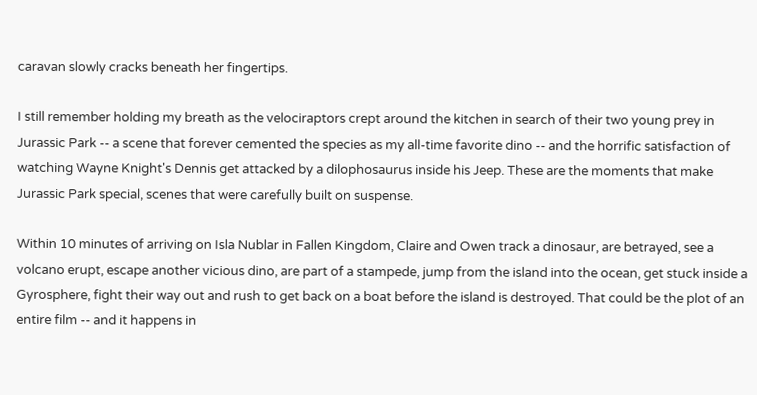caravan slowly cracks beneath her fingertips.

I still remember holding my breath as the velociraptors crept around the kitchen in search of their two young prey in Jurassic Park -- a scene that forever cemented the species as my all-time favorite dino -- and the horrific satisfaction of watching Wayne Knight's Dennis get attacked by a dilophosaurus inside his Jeep. These are the moments that make Jurassic Park special, scenes that were carefully built on suspense.

Within 10 minutes of arriving on Isla Nublar in Fallen Kingdom, Claire and Owen track a dinosaur, are betrayed, see a volcano erupt, escape another vicious dino, are part of a stampede, jump from the island into the ocean, get stuck inside a Gyrosphere, fight their way out and rush to get back on a boat before the island is destroyed. That could be the plot of an entire film -- and it happens in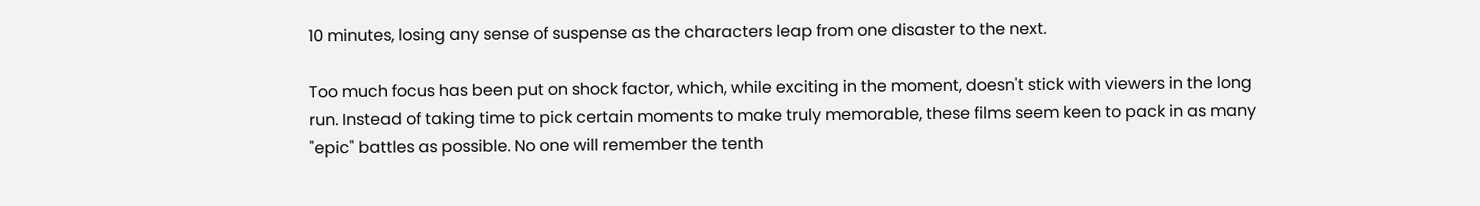10 minutes, losing any sense of suspense as the characters leap from one disaster to the next.

Too much focus has been put on shock factor, which, while exciting in the moment, doesn't stick with viewers in the long run. Instead of taking time to pick certain moments to make truly memorable, these films seem keen to pack in as many "epic" battles as possible. No one will remember the tenth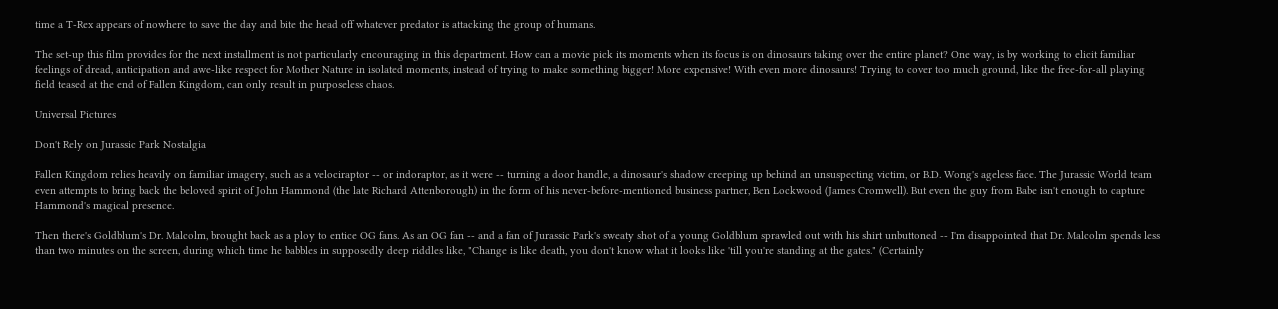time a T-Rex appears of nowhere to save the day and bite the head off whatever predator is attacking the group of humans.

The set-up this film provides for the next installment is not particularly encouraging in this department. How can a movie pick its moments when its focus is on dinosaurs taking over the entire planet? One way, is by working to elicit familiar feelings of dread, anticipation and awe-like respect for Mother Nature in isolated moments, instead of trying to make something bigger! More expensive! With even more dinosaurs! Trying to cover too much ground, like the free-for-all playing field teased at the end of Fallen Kingdom, can only result in purposeless chaos.

Universal Pictures

Don't Rely on Jurassic Park Nostalgia

Fallen Kingdom relies heavily on familiar imagery, such as a velociraptor -- or indoraptor, as it were -- turning a door handle, a dinosaur's shadow creeping up behind an unsuspecting victim, or B.D. Wong's ageless face. The Jurassic World team even attempts to bring back the beloved spirit of John Hammond (the late Richard Attenborough) in the form of his never-before-mentioned business partner, Ben Lockwood (James Cromwell). But even the guy from Babe isn't enough to capture Hammond's magical presence.

Then there's Goldblum's Dr. Malcolm, brought back as a ploy to entice OG fans. As an OG fan -- and a fan of Jurassic Park's sweaty shot of a young Goldblum sprawled out with his shirt unbuttoned -- I'm disappointed that Dr. Malcolm spends less than two minutes on the screen, during which time he babbles in supposedly deep riddles like, "Change is like death, you don't know what it looks like 'till you're standing at the gates." (Certainly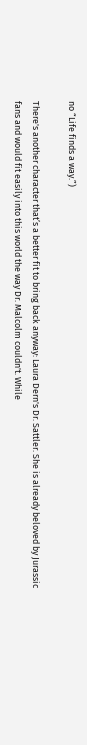no “Life finds a way.”)

There's another character that’s a better fit to bring back anyway: Laura Dern's Dr. Sattler. She is already beloved by Jurassic fans and would fit easily into this world the way Dr. Malcolm couldn't. While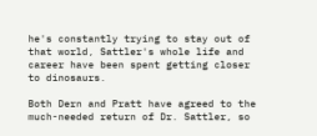he's constantly trying to stay out of that world, Sattler's whole life and career have been spent getting closer to dinosaurs.

Both Dern and Pratt have agreed to the much-needed return of Dr. Sattler, so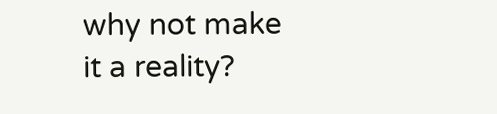why not make it a reality?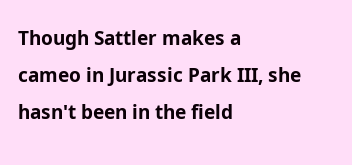Though Sattler makes a cameo in Jurassic Park III, she hasn't been in the field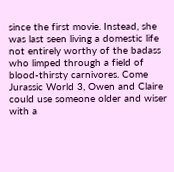since the first movie. Instead, she was last seen living a domestic life not entirely worthy of the badass who limped through a field of blood-thirsty carnivores. Come Jurassic World 3, Owen and Claire could use someone older and wiser with a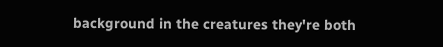background in the creatures they're both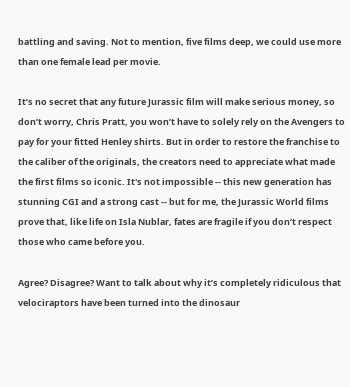battling and saving. Not to mention, five films deep, we could use more than one female lead per movie.

It’s no secret that any future Jurassic film will make serious money, so don’t worry, Chris Pratt, you won’t have to solely rely on the Avengers to pay for your fitted Henley shirts. But in order to restore the franchise to the caliber of the originals, the creators need to appreciate what made the first films so iconic. It's not impossible -- this new generation has stunning CGI and a strong cast -- but for me, the Jurassic World films prove that, like life on Isla Nublar, fates are fragile if you don’t respect those who came before you.

Agree? Disagree? Want to talk about why it’s completely ridiculous that velociraptors have been turned into the dinosaur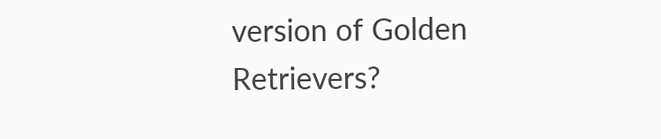version of Golden Retrievers?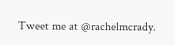Tweet me at @rachelmcrady.